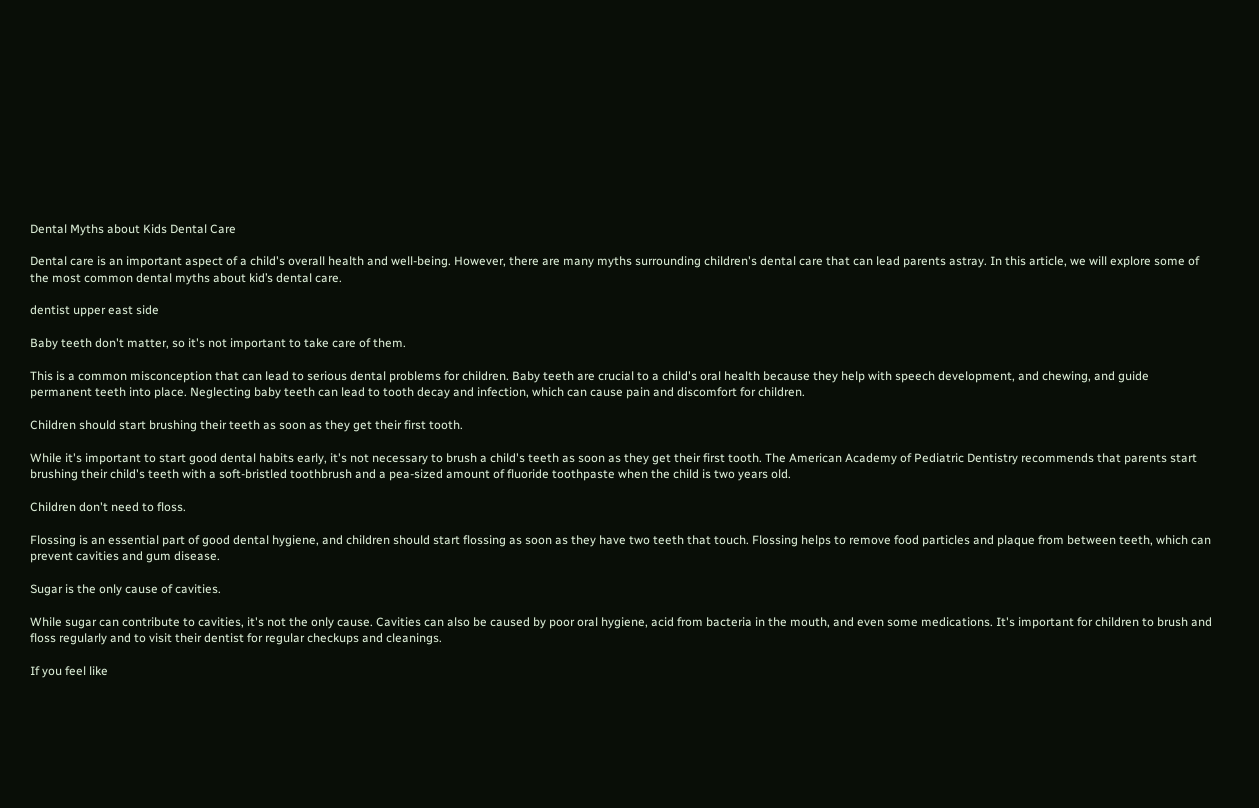Dental Myths about Kids Dental Care

Dental care is an important aspect of a child's overall health and well-being. However, there are many myths surrounding children's dental care that can lead parents astray. In this article, we will explore some of the most common dental myths about kid’s dental care.

dentist upper east side

Baby teeth don't matter, so it's not important to take care of them.

This is a common misconception that can lead to serious dental problems for children. Baby teeth are crucial to a child's oral health because they help with speech development, and chewing, and guide permanent teeth into place. Neglecting baby teeth can lead to tooth decay and infection, which can cause pain and discomfort for children.

Children should start brushing their teeth as soon as they get their first tooth.

While it's important to start good dental habits early, it's not necessary to brush a child's teeth as soon as they get their first tooth. The American Academy of Pediatric Dentistry recommends that parents start brushing their child's teeth with a soft-bristled toothbrush and a pea-sized amount of fluoride toothpaste when the child is two years old.

Children don't need to floss.

Flossing is an essential part of good dental hygiene, and children should start flossing as soon as they have two teeth that touch. Flossing helps to remove food particles and plaque from between teeth, which can prevent cavities and gum disease.

Sugar is the only cause of cavities.

While sugar can contribute to cavities, it's not the only cause. Cavities can also be caused by poor oral hygiene, acid from bacteria in the mouth, and even some medications. It's important for children to brush and floss regularly and to visit their dentist for regular checkups and cleanings.

If you feel like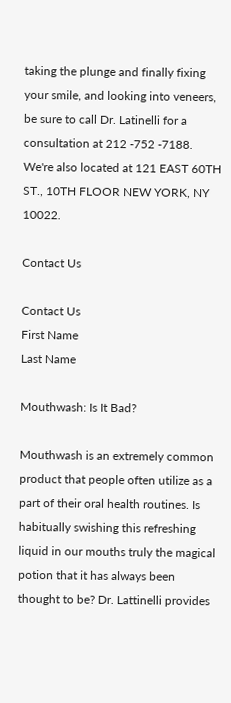taking the plunge and finally fixing your smile, and looking into veneers, be sure to call Dr. Latinelli for a consultation at 212 -752 -7188. We're also located at 121 EAST 60TH ST., 10TH FLOOR NEW YORK, NY 10022.

Contact Us

Contact Us
First Name
Last Name

Mouthwash: Is It Bad?

Mouthwash is an extremely common product that people often utilize as a part of their oral health routines. Is habitually swishing this refreshing liquid in our mouths truly the magical potion that it has always been thought to be? Dr. Lattinelli provides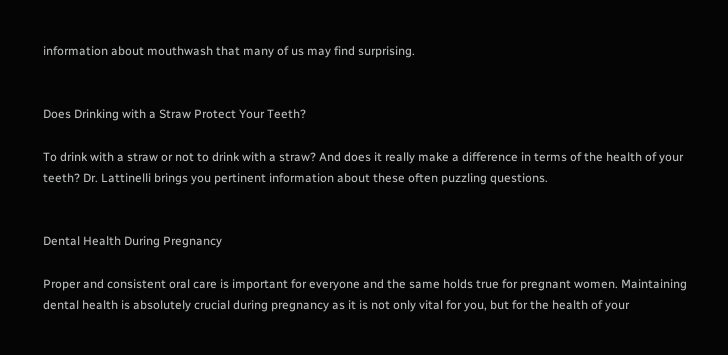information about mouthwash that many of us may find surprising.


Does Drinking with a Straw Protect Your Teeth?

To drink with a straw or not to drink with a straw? And does it really make a difference in terms of the health of your teeth? Dr. Lattinelli brings you pertinent information about these often puzzling questions.


Dental Health During Pregnancy

Proper and consistent oral care is important for everyone and the same holds true for pregnant women. Maintaining dental health is absolutely crucial during pregnancy as it is not only vital for you, but for the health of your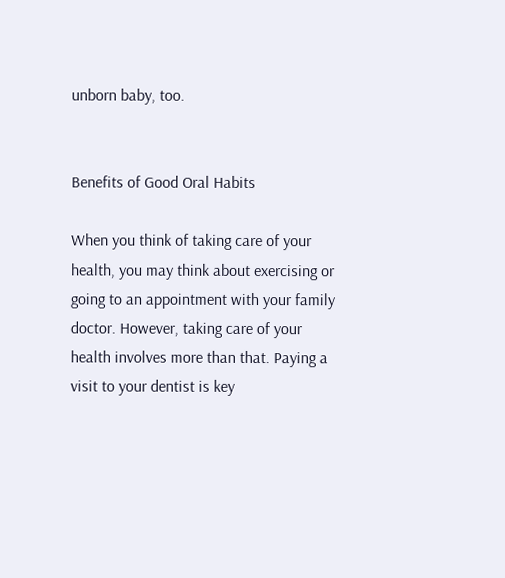unborn baby, too.


Benefits of Good Oral Habits

When you think of taking care of your health, you may think about exercising or going to an appointment with your family doctor. However, taking care of your health involves more than that. Paying a visit to your dentist is key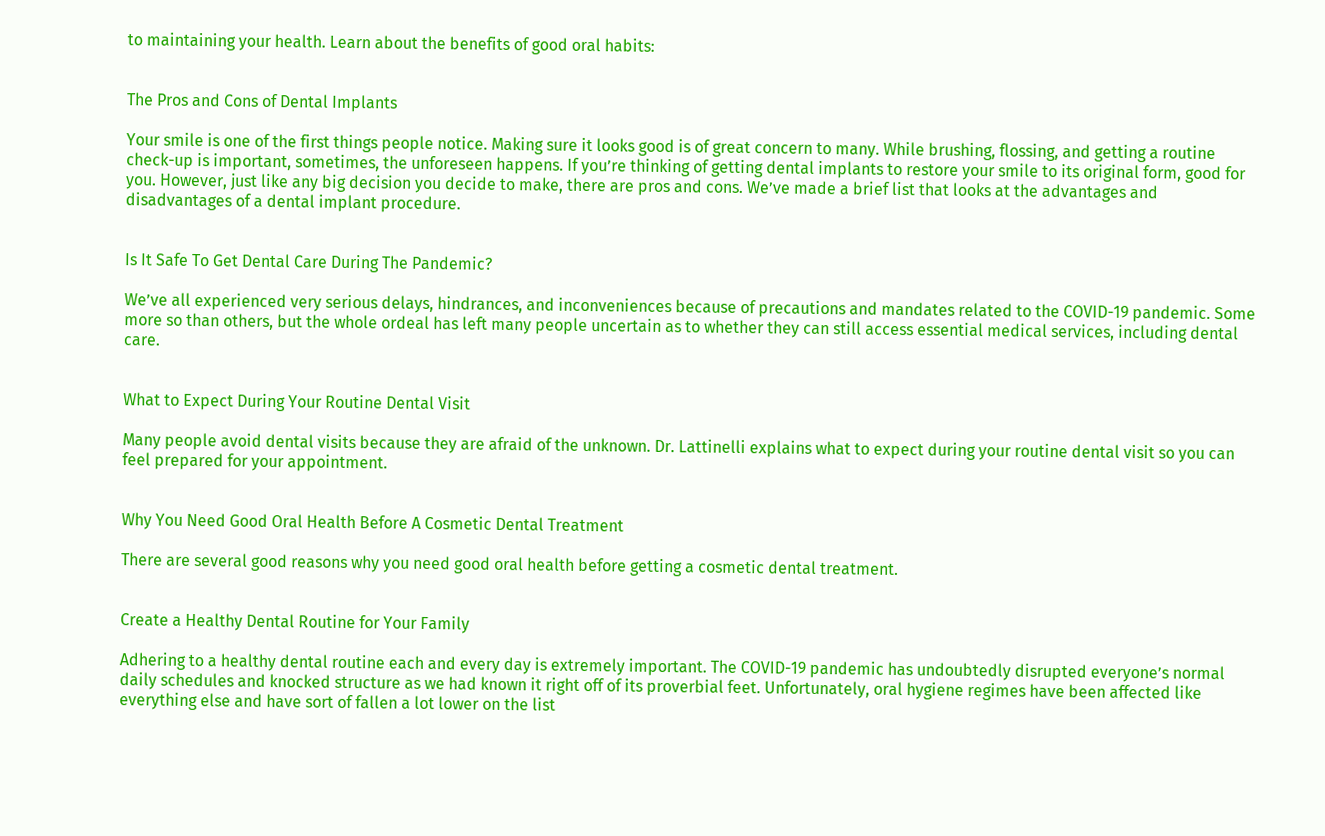to maintaining your health. Learn about the benefits of good oral habits:


The Pros and Cons of Dental Implants

Your smile is one of the first things people notice. Making sure it looks good is of great concern to many. While brushing, flossing, and getting a routine check-up is important, sometimes, the unforeseen happens. If you’re thinking of getting dental implants to restore your smile to its original form, good for you. However, just like any big decision you decide to make, there are pros and cons. We’ve made a brief list that looks at the advantages and disadvantages of a dental implant procedure.


Is It Safe To Get Dental Care During The Pandemic?

We’ve all experienced very serious delays, hindrances, and inconveniences because of precautions and mandates related to the COVID-19 pandemic. Some more so than others, but the whole ordeal has left many people uncertain as to whether they can still access essential medical services, including dental care.


What to Expect During Your Routine Dental Visit

Many people avoid dental visits because they are afraid of the unknown. Dr. Lattinelli explains what to expect during your routine dental visit so you can feel prepared for your appointment.


Why You Need Good Oral Health Before A Cosmetic Dental Treatment

There are several good reasons why you need good oral health before getting a cosmetic dental treatment.


Create a Healthy Dental Routine for Your Family

Adhering to a healthy dental routine each and every day is extremely important. The COVID-19 pandemic has undoubtedly disrupted everyone’s normal daily schedules and knocked structure as we had known it right off of its proverbial feet. Unfortunately, oral hygiene regimes have been affected like everything else and have sort of fallen a lot lower on the list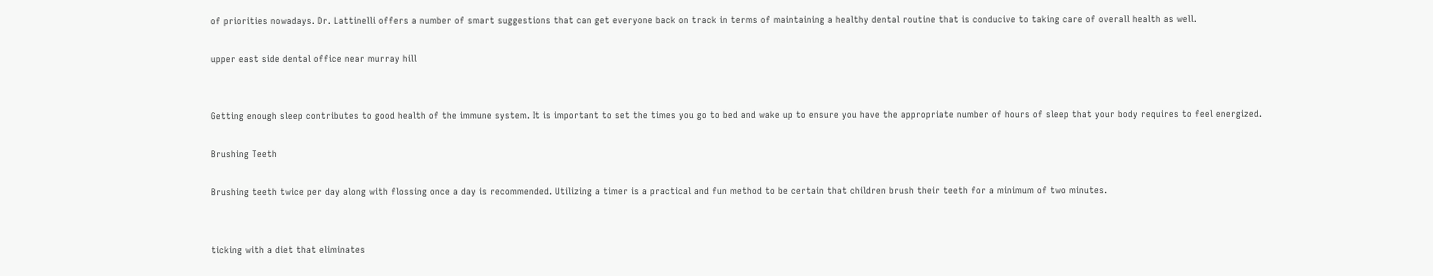of priorities nowadays. Dr. Lattinelli offers a number of smart suggestions that can get everyone back on track in terms of maintaining a healthy dental routine that is conducive to taking care of overall health as well.

upper east side dental office near murray hill


Getting enough sleep contributes to good health of the immune system. It is important to set the times you go to bed and wake up to ensure you have the appropriate number of hours of sleep that your body requires to feel energized.

Brushing Teeth

Brushing teeth twice per day along with flossing once a day is recommended. Utilizing a timer is a practical and fun method to be certain that children brush their teeth for a minimum of two minutes.


ticking with a diet that eliminates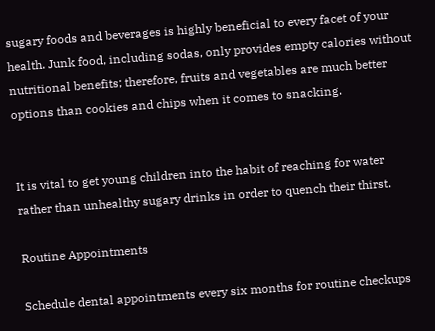sugary foods and beverages is highly beneficial to every facet of your health. Junk food, including sodas, only provides empty calories without nutritional benefits; therefore, fruits and vegetables are much better options than cookies and chips when it comes to snacking.


It is vital to get young children into the habit of reaching for water rather than unhealthy sugary drinks in order to quench their thirst.

Routine Appointments

Schedule dental appointments every six months for routine checkups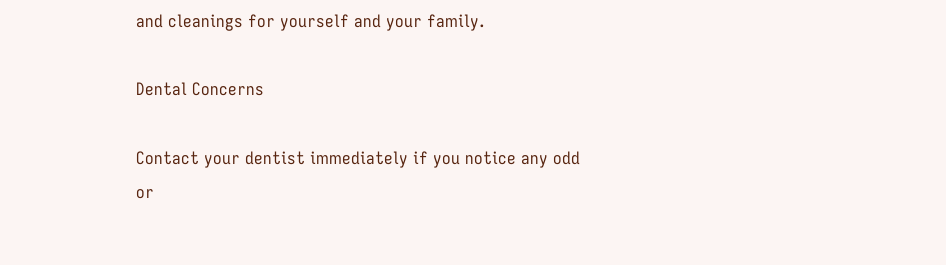and cleanings for yourself and your family.

Dental Concerns

Contact your dentist immediately if you notice any odd or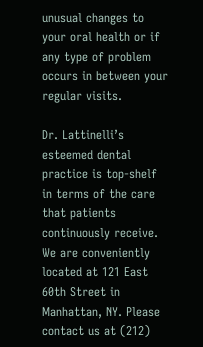unusual changes to your oral health or if any type of problem occurs in between your regular visits.

Dr. Lattinelli’s esteemed dental practice is top-shelf in terms of the care that patients continuously receive. We are conveniently located at 121 East 60th Street in Manhattan, NY. Please contact us at (212)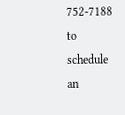752-7188 to schedule an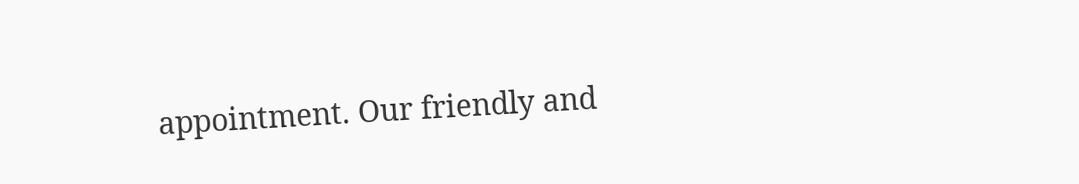appointment. Our friendly and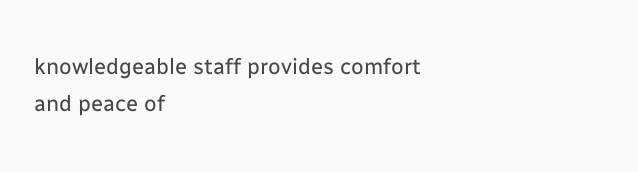knowledgeable staff provides comfort and peace of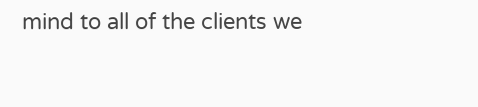mind to all of the clients we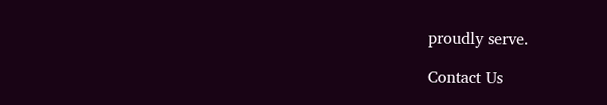proudly serve.

Contact Us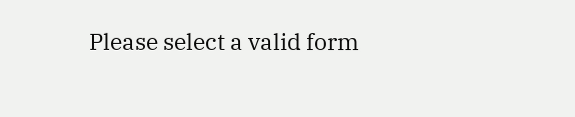Please select a valid form